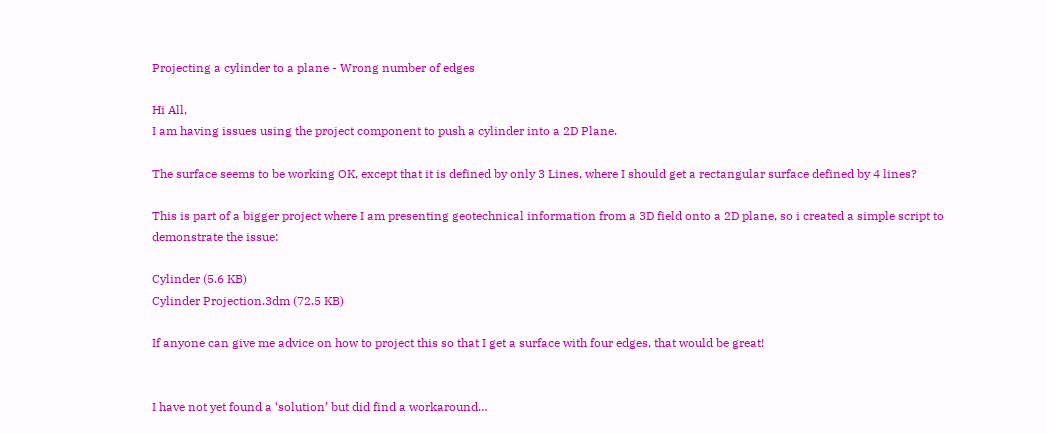Projecting a cylinder to a plane - Wrong number of edges

Hi All,
I am having issues using the project component to push a cylinder into a 2D Plane.

The surface seems to be working OK, except that it is defined by only 3 Lines, where I should get a rectangular surface defined by 4 lines?

This is part of a bigger project where I am presenting geotechnical information from a 3D field onto a 2D plane, so i created a simple script to demonstrate the issue:

Cylinder (5.6 KB)
Cylinder Projection.3dm (72.5 KB)

If anyone can give me advice on how to project this so that I get a surface with four edges, that would be great!


I have not yet found a ‘solution’ but did find a workaround…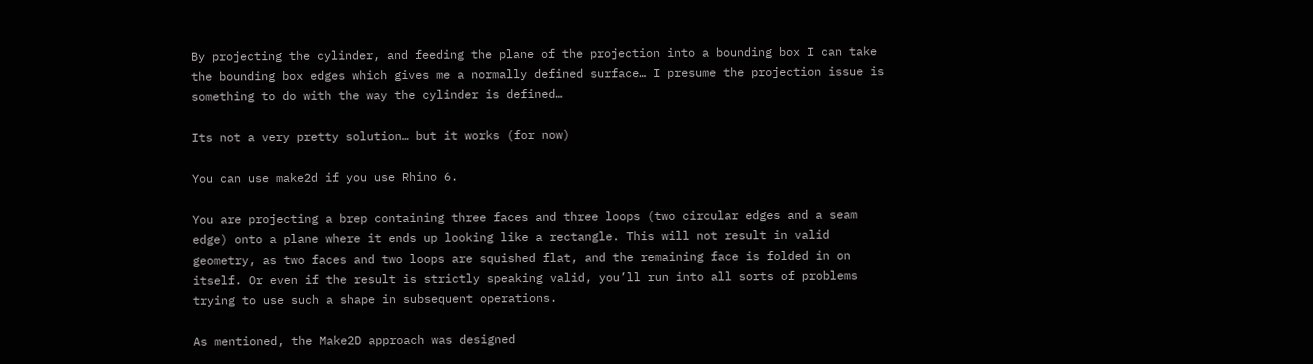By projecting the cylinder, and feeding the plane of the projection into a bounding box I can take the bounding box edges which gives me a normally defined surface… I presume the projection issue is something to do with the way the cylinder is defined…

Its not a very pretty solution… but it works (for now)

You can use make2d if you use Rhino 6.

You are projecting a brep containing three faces and three loops (two circular edges and a seam edge) onto a plane where it ends up looking like a rectangle. This will not result in valid geometry, as two faces and two loops are squished flat, and the remaining face is folded in on itself. Or even if the result is strictly speaking valid, you’ll run into all sorts of problems trying to use such a shape in subsequent operations.

As mentioned, the Make2D approach was designed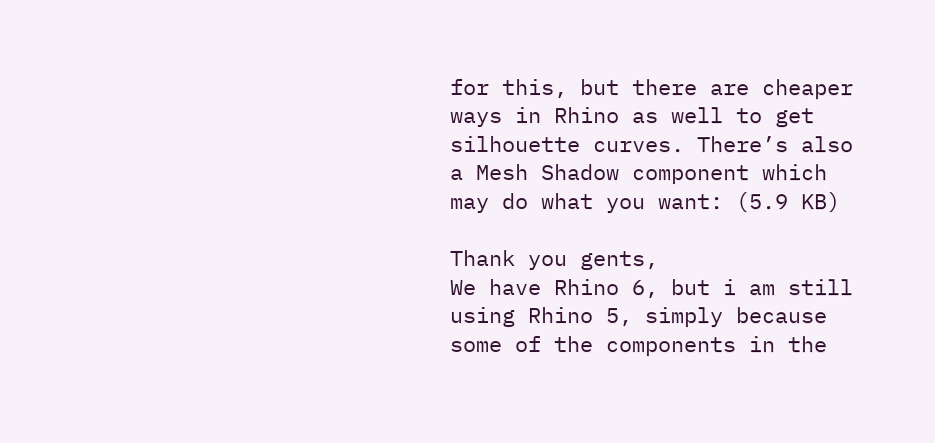for this, but there are cheaper ways in Rhino as well to get silhouette curves. There’s also a Mesh Shadow component which may do what you want: (5.9 KB)

Thank you gents,
We have Rhino 6, but i am still using Rhino 5, simply because some of the components in the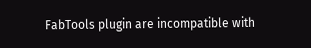FabTools plugin are incompatible with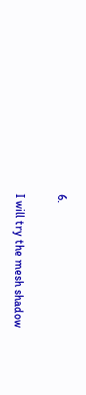6.

I will try the mesh shadow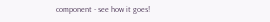component - see how it goes!